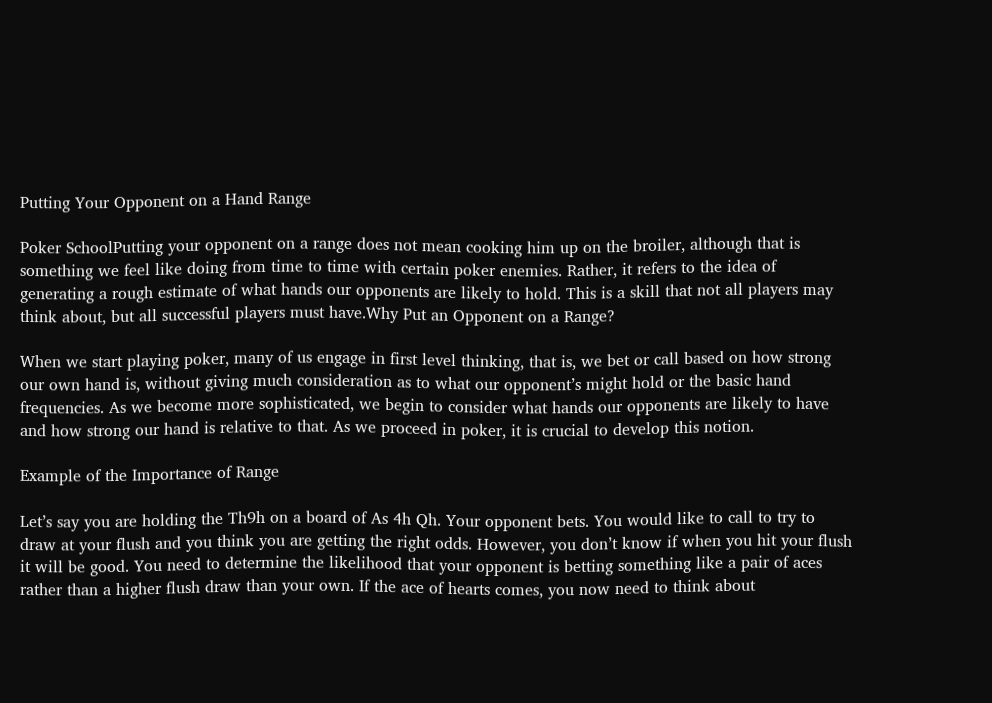Putting Your Opponent on a Hand Range

Poker SchoolPutting your opponent on a range does not mean cooking him up on the broiler, although that is something we feel like doing from time to time with certain poker enemies. Rather, it refers to the idea of generating a rough estimate of what hands our opponents are likely to hold. This is a skill that not all players may think about, but all successful players must have.Why Put an Opponent on a Range?

When we start playing poker, many of us engage in first level thinking, that is, we bet or call based on how strong our own hand is, without giving much consideration as to what our opponent’s might hold or the basic hand frequencies. As we become more sophisticated, we begin to consider what hands our opponents are likely to have and how strong our hand is relative to that. As we proceed in poker, it is crucial to develop this notion.

Example of the Importance of Range

Let’s say you are holding the Th9h on a board of As 4h Qh. Your opponent bets. You would like to call to try to draw at your flush and you think you are getting the right odds. However, you don’t know if when you hit your flush it will be good. You need to determine the likelihood that your opponent is betting something like a pair of aces rather than a higher flush draw than your own. If the ace of hearts comes, you now need to think about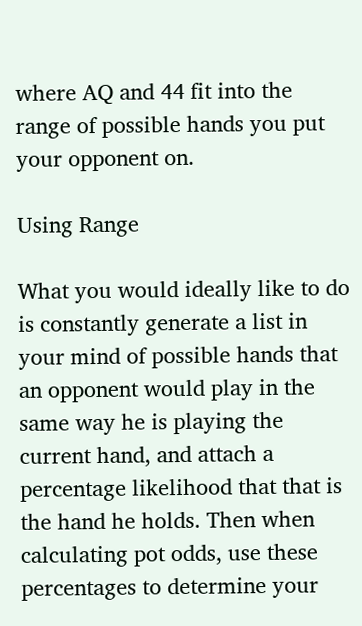where AQ and 44 fit into the range of possible hands you put your opponent on.

Using Range

What you would ideally like to do is constantly generate a list in your mind of possible hands that an opponent would play in the same way he is playing the current hand, and attach a percentage likelihood that that is the hand he holds. Then when calculating pot odds, use these percentages to determine your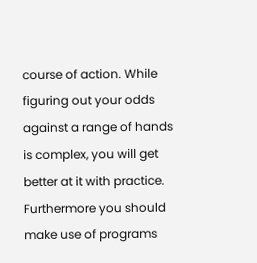course of action. While figuring out your odds against a range of hands is complex, you will get better at it with practice. Furthermore you should make use of programs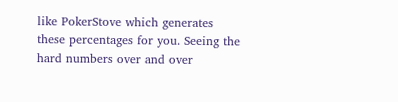like PokerStove which generates these percentages for you. Seeing the hard numbers over and over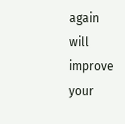again will improve your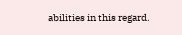abilities in this regard.